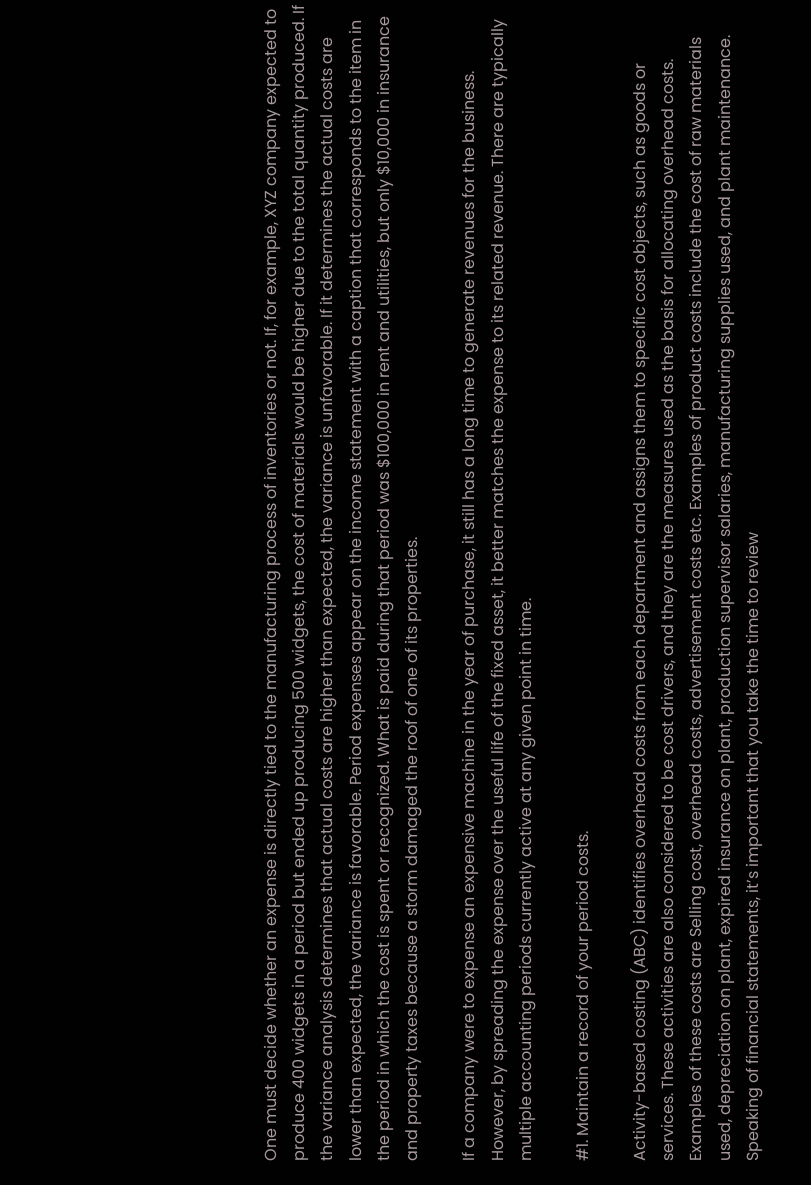One must decide whether an expense is directly tied to the manufacturing process of inventories or not. If, for example, XYZ company expected to produce 400 widgets in a period but ended up producing 500 widgets, the cost of materials would be higher due to the total quantity produced. If the variance analysis determines that actual costs are higher than expected, the variance is unfavorable. If it determines the actual costs are lower than expected, the variance is favorable. Period expenses appear on the income statement with a caption that corresponds to the item in the period in which the cost is spent or recognized. What is paid during that period was $100,000 in rent and utilities, but only $10,000 in insurance and property taxes because a storm damaged the roof of one of its properties.

If a company were to expense an expensive machine in the year of purchase, it still has a long time to generate revenues for the business. However, by spreading the expense over the useful life of the fixed asset, it better matches the expense to its related revenue. There are typically multiple accounting periods currently active at any given point in time.

#1. Maintain a record of your period costs.

Activity-based costing (ABC) identifies overhead costs from each department and assigns them to specific cost objects, such as goods or services. These activities are also considered to be cost drivers, and they are the measures used as the basis for allocating overhead costs. Examples of these costs are Selling cost, overhead costs, advertisement costs etc. Examples of product costs include the cost of raw materials used, depreciation on plant, expired insurance on plant, production supervisor salaries, manufacturing supplies used, and plant maintenance. Speaking of financial statements, it’s important that you take the time to review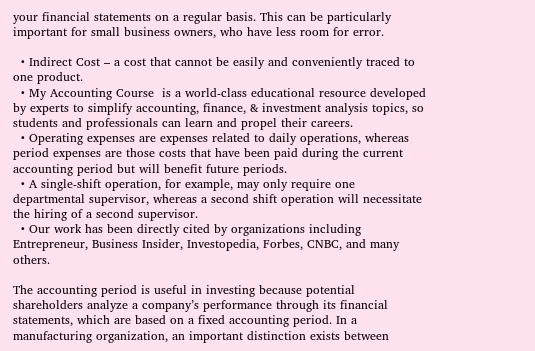your financial statements on a regular basis. This can be particularly important for small business owners, who have less room for error.

  • Indirect Cost – a cost that cannot be easily and conveniently traced to one product.
  • My Accounting Course  is a world-class educational resource developed by experts to simplify accounting, finance, & investment analysis topics, so students and professionals can learn and propel their careers.
  • Operating expenses are expenses related to daily operations, whereas period expenses are those costs that have been paid during the current accounting period but will benefit future periods.
  • A single-shift operation, for example, may only require one departmental supervisor, whereas a second shift operation will necessitate the hiring of a second supervisor.
  • Our work has been directly cited by organizations including Entrepreneur, Business Insider, Investopedia, Forbes, CNBC, and many others.

The accounting period is useful in investing because potential shareholders analyze a company’s performance through its financial statements, which are based on a fixed accounting period. In a manufacturing organization, an important distinction exists between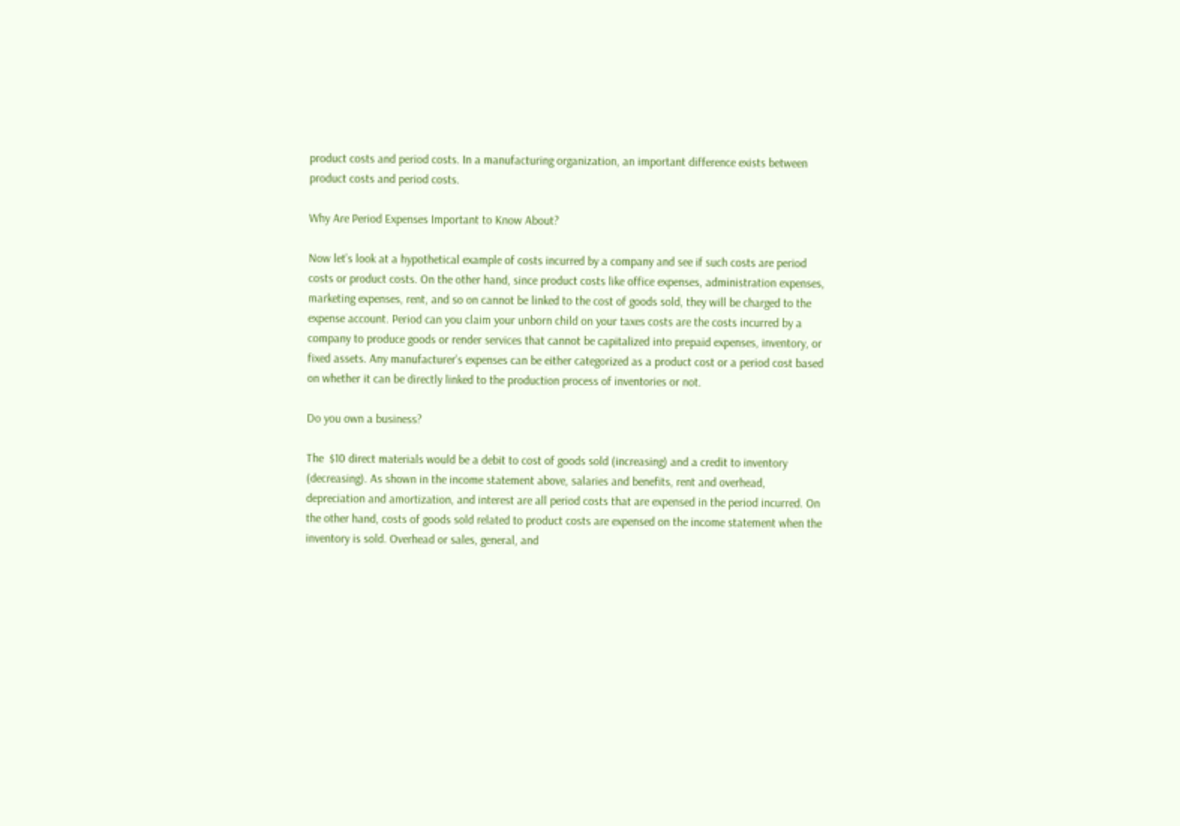product costs and period costs. In a manufacturing organization, an important difference exists between product costs and period costs.

Why Are Period Expenses Important to Know About?

Now let’s look at a hypothetical example of costs incurred by a company and see if such costs are period costs or product costs. On the other hand, since product costs like office expenses, administration expenses, marketing expenses, rent, and so on cannot be linked to the cost of goods sold, they will be charged to the expense account. Period can you claim your unborn child on your taxes costs are the costs incurred by a company to produce goods or render services that cannot be capitalized into prepaid expenses, inventory, or fixed assets. Any manufacturer’s expenses can be either categorized as a product cost or a period cost based on whether it can be directly linked to the production process of inventories or not.

Do you own a business?

The  $10 direct materials would be a debit to cost of goods sold (increasing) and a credit to inventory (decreasing). As shown in the income statement above, salaries and benefits, rent and overhead, depreciation and amortization, and interest are all period costs that are expensed in the period incurred. On the other hand, costs of goods sold related to product costs are expensed on the income statement when the inventory is sold. Overhead or sales, general, and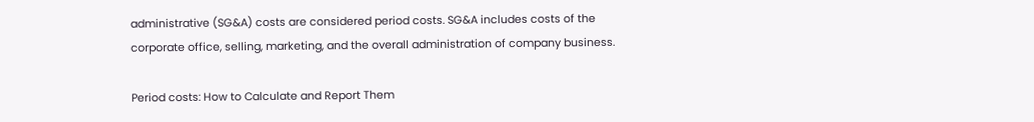administrative (SG&A) costs are considered period costs. SG&A includes costs of the corporate office, selling, marketing, and the overall administration of company business.

Period costs: How to Calculate and Report Them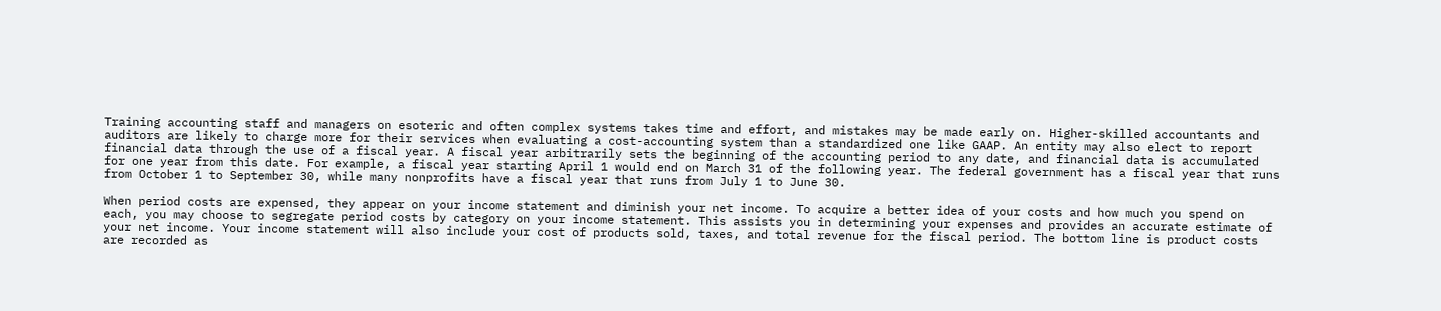Training accounting staff and managers on esoteric and often complex systems takes time and effort, and mistakes may be made early on. Higher-skilled accountants and auditors are likely to charge more for their services when evaluating a cost-accounting system than a standardized one like GAAP. An entity may also elect to report financial data through the use of a fiscal year. A fiscal year arbitrarily sets the beginning of the accounting period to any date, and financial data is accumulated for one year from this date. For example, a fiscal year starting April 1 would end on March 31 of the following year. The federal government has a fiscal year that runs from October 1 to September 30, while many nonprofits have a fiscal year that runs from July 1 to June 30.

When period costs are expensed, they appear on your income statement and diminish your net income. To acquire a better idea of your costs and how much you spend on each, you may choose to segregate period costs by category on your income statement. This assists you in determining your expenses and provides an accurate estimate of your net income. Your income statement will also include your cost of products sold, taxes, and total revenue for the fiscal period. The bottom line is product costs are recorded as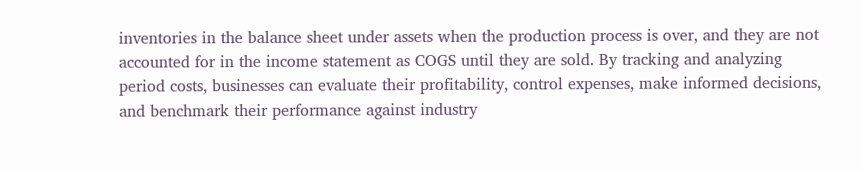inventories in the balance sheet under assets when the production process is over, and they are not accounted for in the income statement as COGS until they are sold. By tracking and analyzing period costs, businesses can evaluate their profitability, control expenses, make informed decisions, and benchmark their performance against industry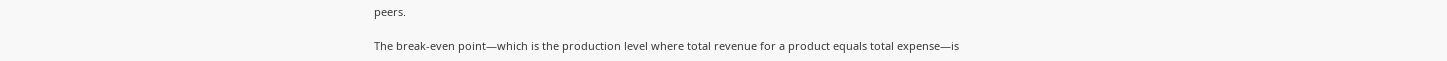peers.

The break-even point—which is the production level where total revenue for a product equals total expense—is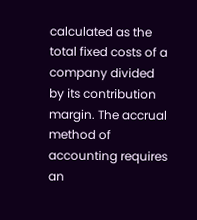calculated as the total fixed costs of a company divided by its contribution margin. The accrual method of accounting requires an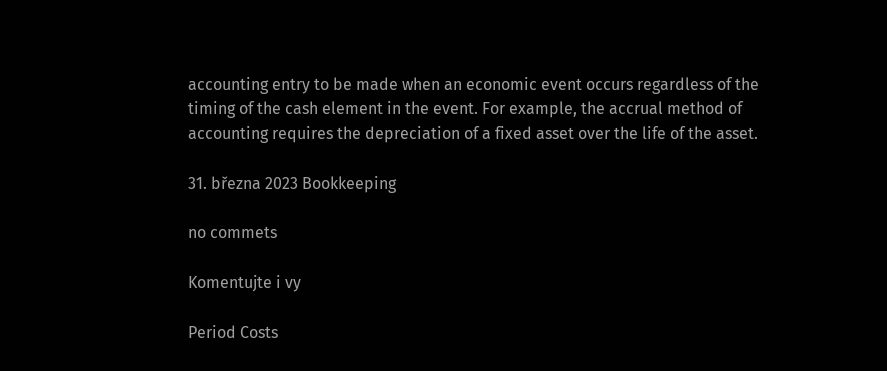accounting entry to be made when an economic event occurs regardless of the timing of the cash element in the event. For example, the accrual method of accounting requires the depreciation of a fixed asset over the life of the asset.

31. března 2023 Bookkeeping

no commets

Komentujte i vy

Period Costs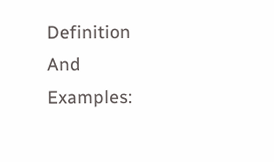Definition And Examples: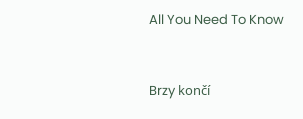All You Need To Know


Brzy končí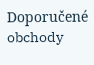Doporučené obchody